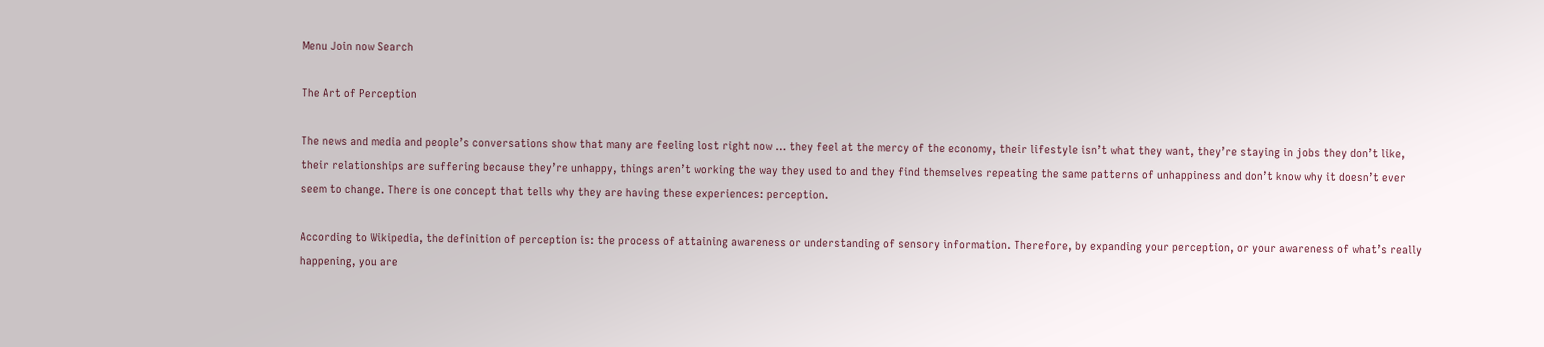Menu Join now Search

The Art of Perception

The news and media and people’s conversations show that many are feeling lost right now … they feel at the mercy of the economy, their lifestyle isn’t what they want, they’re staying in jobs they don’t like, their relationships are suffering because they’re unhappy, things aren’t working the way they used to and they find themselves repeating the same patterns of unhappiness and don’t know why it doesn’t ever seem to change. There is one concept that tells why they are having these experiences: perception.

According to Wikipedia, the definition of perception is: the process of attaining awareness or understanding of sensory information. Therefore, by expanding your perception, or your awareness of what’s really happening, you are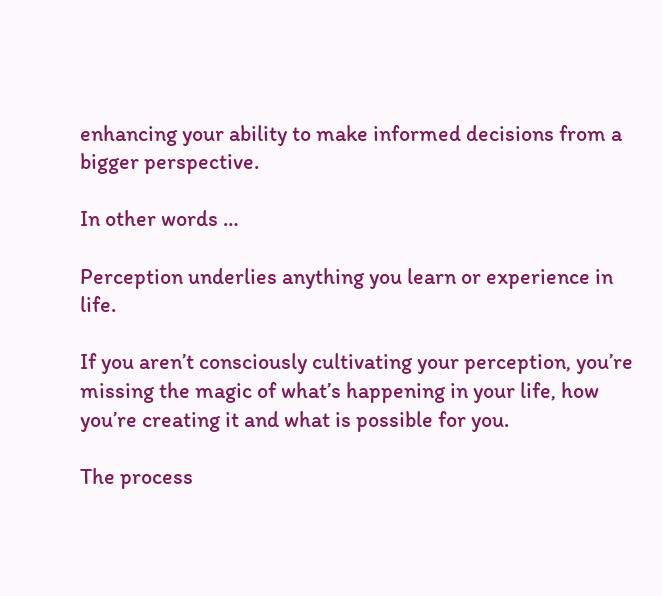enhancing your ability to make informed decisions from a bigger perspective.

In other words …

Perception underlies anything you learn or experience in life.

If you aren’t consciously cultivating your perception, you’re missing the magic of what’s happening in your life, how you’re creating it and what is possible for you.

The process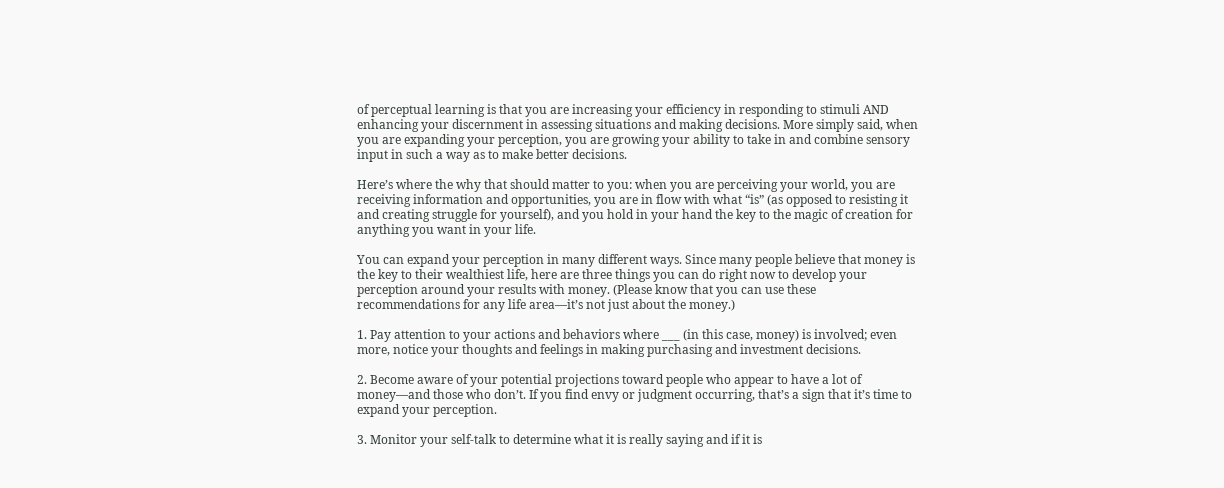of perceptual learning is that you are increasing your efficiency in responding to stimuli AND enhancing your discernment in assessing situations and making decisions. More simply said, when you are expanding your perception, you are growing your ability to take in and combine sensory input in such a way as to make better decisions.

Here’s where the why that should matter to you: when you are perceiving your world, you are receiving information and opportunities, you are in flow with what “is” (as opposed to resisting it and creating struggle for yourself), and you hold in your hand the key to the magic of creation for anything you want in your life.

You can expand your perception in many different ways. Since many people believe that money is the key to their wealthiest life, here are three things you can do right now to develop your perception around your results with money. (Please know that you can use these recommendations for any life area—it’s not just about the money.)

1. Pay attention to your actions and behaviors where ___ (in this case, money) is involved; even more, notice your thoughts and feelings in making purchasing and investment decisions.

2. Become aware of your potential projections toward people who appear to have a lot of money—and those who don’t. If you find envy or judgment occurring, that’s a sign that it’s time to expand your perception.

3. Monitor your self-talk to determine what it is really saying and if it is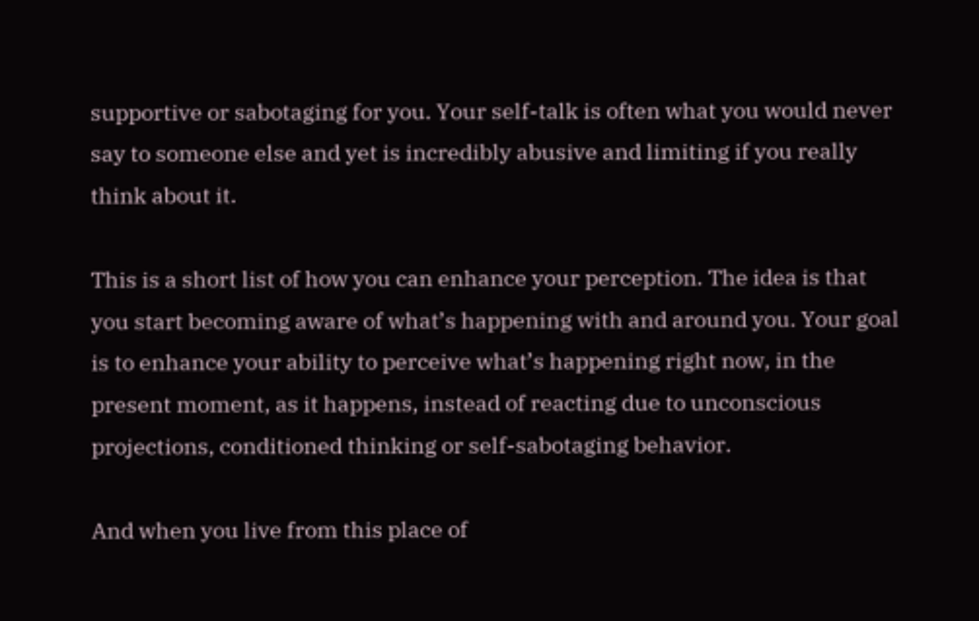supportive or sabotaging for you. Your self-talk is often what you would never say to someone else and yet is incredibly abusive and limiting if you really think about it.

This is a short list of how you can enhance your perception. The idea is that you start becoming aware of what’s happening with and around you. Your goal is to enhance your ability to perceive what’s happening right now, in the present moment, as it happens, instead of reacting due to unconscious projections, conditioned thinking or self-sabotaging behavior.

And when you live from this place of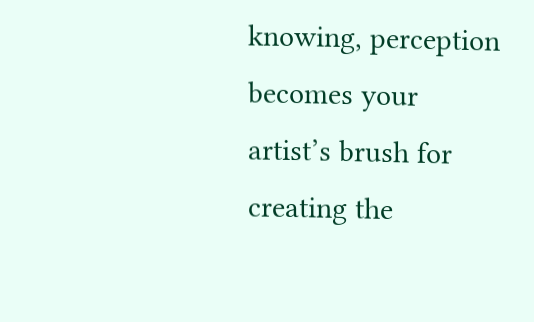knowing, perception becomes your artist’s brush for creating the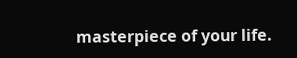masterpiece of your life.